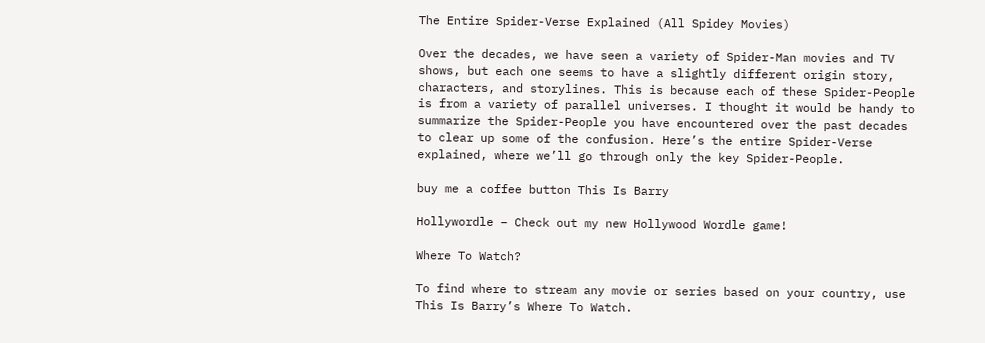The Entire Spider-Verse Explained (All Spidey Movies)

Over the decades, we have seen a variety of Spider-Man movies and TV shows, but each one seems to have a slightly different origin story, characters, and storylines. This is because each of these Spider-People is from a variety of parallel universes. I thought it would be handy to summarize the Spider-People you have encountered over the past decades to clear up some of the confusion. Here’s the entire Spider-Verse explained, where we’ll go through only the key Spider-People.

buy me a coffee button This Is Barry

Hollywordle – Check out my new Hollywood Wordle game!

Where To Watch?

To find where to stream any movie or series based on your country, use This Is Barry’s Where To Watch.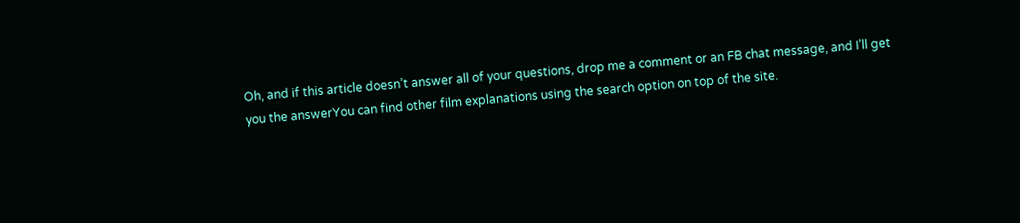Oh, and if this article doesn’t answer all of your questions, drop me a comment or an FB chat message, and I’ll get you the answerYou can find other film explanations using the search option on top of the site.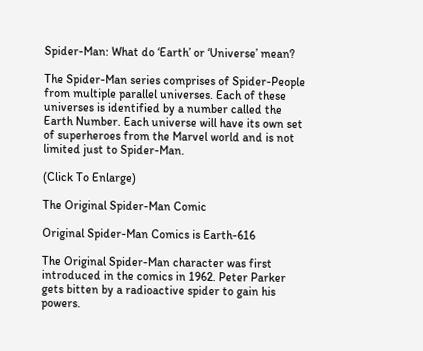Spider-Man: What do ‘Earth’ or ‘Universe’ mean?

The Spider-Man series comprises of Spider-People from multiple parallel universes. Each of these universes is identified by a number called the Earth Number. Each universe will have its own set of superheroes from the Marvel world and is not limited just to Spider-Man.

(Click To Enlarge)

The Original Spider-Man Comic

Original Spider-Man Comics is Earth-616

The Original Spider-Man character was first introduced in the comics in 1962. Peter Parker gets bitten by a radioactive spider to gain his powers.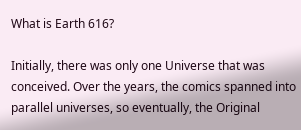What is Earth 616?

Initially, there was only one Universe that was conceived. Over the years, the comics spanned into parallel universes, so eventually, the Original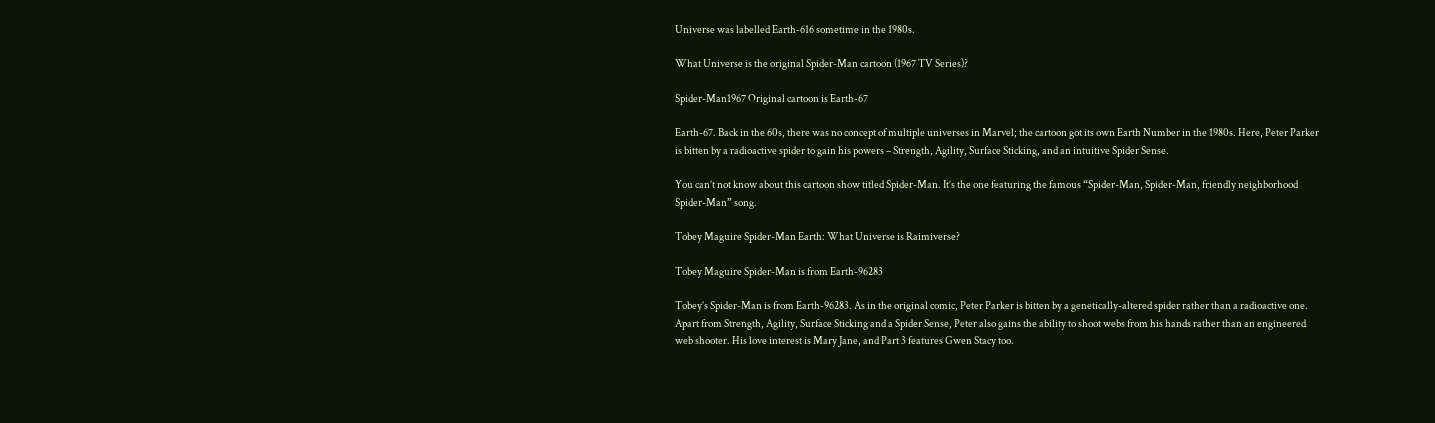Universe was labelled Earth-616 sometime in the 1980s.

What Universe is the original Spider-Man cartoon (1967 TV Series)?

Spider-Man1967 Original cartoon is Earth-67

Earth-67. Back in the 60s, there was no concept of multiple universes in Marvel; the cartoon got its own Earth Number in the 1980s. Here, Peter Parker is bitten by a radioactive spider to gain his powers – Strength, Agility, Surface Sticking, and an intuitive Spider Sense.

You can’t not know about this cartoon show titled Spider-Man. It’s the one featuring the famous “Spider-Man, Spider-Man, friendly neighborhood Spider-Man” song.

Tobey Maguire Spider-Man Earth: What Universe is Raimiverse?

Tobey Maguire Spider-Man is from Earth-96283

Tobey’s Spider-Man is from Earth-96283. As in the original comic, Peter Parker is bitten by a genetically-altered spider rather than a radioactive one. Apart from Strength, Agility, Surface Sticking and a Spider Sense, Peter also gains the ability to shoot webs from his hands rather than an engineered web shooter. His love interest is Mary Jane, and Part 3 features Gwen Stacy too.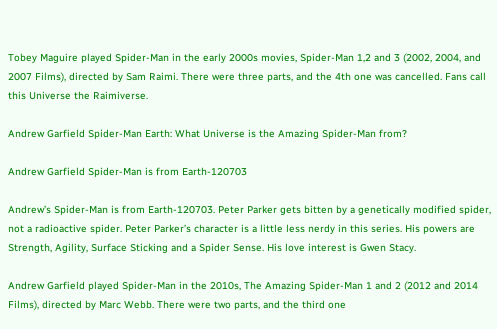Tobey Maguire played Spider-Man in the early 2000s movies, Spider-Man 1,2 and 3 (2002, 2004, and 2007 Films), directed by Sam Raimi. There were three parts, and the 4th one was cancelled. Fans call this Universe the Raimiverse.

Andrew Garfield Spider-Man Earth: What Universe is the Amazing Spider-Man from?

Andrew Garfield Spider-Man is from Earth-120703

Andrew’s Spider-Man is from Earth-120703. Peter Parker gets bitten by a genetically modified spider, not a radioactive spider. Peter Parker’s character is a little less nerdy in this series. His powers are Strength, Agility, Surface Sticking and a Spider Sense. His love interest is Gwen Stacy.

Andrew Garfield played Spider-Man in the 2010s, The Amazing Spider-Man 1 and 2 (2012 and 2014 Films), directed by Marc Webb. There were two parts, and the third one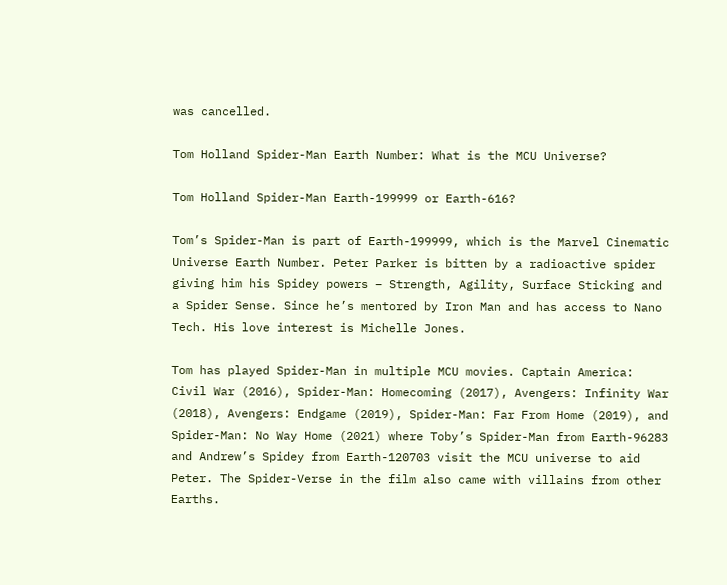was cancelled.

Tom Holland Spider-Man Earth Number: What is the MCU Universe?

Tom Holland Spider-Man Earth-199999 or Earth-616?

Tom’s Spider-Man is part of Earth-199999, which is the Marvel Cinematic Universe Earth Number. Peter Parker is bitten by a radioactive spider giving him his Spidey powers – Strength, Agility, Surface Sticking and a Spider Sense. Since he’s mentored by Iron Man and has access to Nano Tech. His love interest is Michelle Jones.

Tom has played Spider-Man in multiple MCU movies. Captain America: Civil War (2016), Spider-Man: Homecoming (2017), Avengers: Infinity War (2018), Avengers: Endgame (2019), Spider-Man: Far From Home (2019), and Spider-Man: No Way Home (2021) where Toby’s Spider-Man from Earth-96283 and Andrew’s Spidey from Earth-120703 visit the MCU universe to aid Peter. The Spider-Verse in the film also came with villains from other Earths.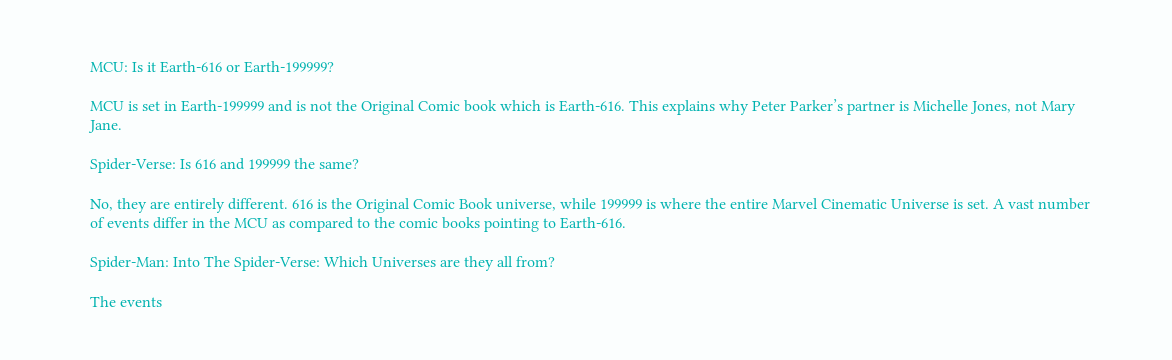MCU: Is it Earth-616 or Earth-199999?

MCU is set in Earth-199999 and is not the Original Comic book which is Earth-616. This explains why Peter Parker’s partner is Michelle Jones, not Mary Jane.

Spider-Verse: Is 616 and 199999 the same?

No, they are entirely different. 616 is the Original Comic Book universe, while 199999 is where the entire Marvel Cinematic Universe is set. A vast number of events differ in the MCU as compared to the comic books pointing to Earth-616.

Spider-Man: Into The Spider-Verse: Which Universes are they all from?

The events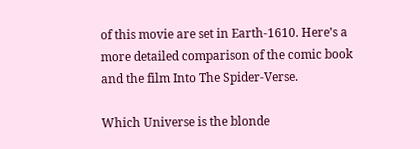of this movie are set in Earth-1610. Here’s a more detailed comparison of the comic book and the film Into The Spider-Verse.

Which Universe is the blonde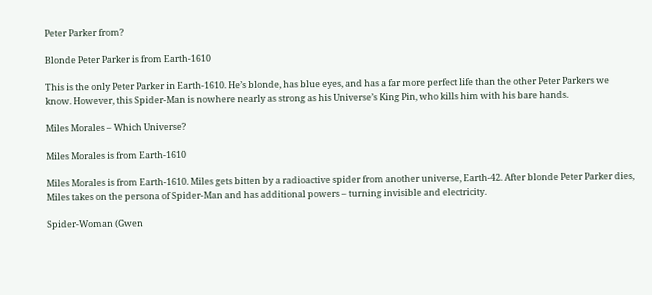Peter Parker from?

Blonde Peter Parker is from Earth-1610

This is the only Peter Parker in Earth-1610. He’s blonde, has blue eyes, and has a far more perfect life than the other Peter Parkers we know. However, this Spider-Man is nowhere nearly as strong as his Universe’s King Pin, who kills him with his bare hands.

Miles Morales – Which Universe?

Miles Morales is from Earth-1610

Miles Morales is from Earth-1610. Miles gets bitten by a radioactive spider from another universe, Earth-42. After blonde Peter Parker dies, Miles takes on the persona of Spider-Man and has additional powers – turning invisible and electricity.

Spider-Woman (Gwen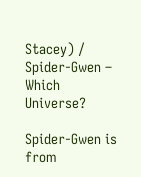Stacey) / Spider-Gwen – Which Universe?

Spider-Gwen is from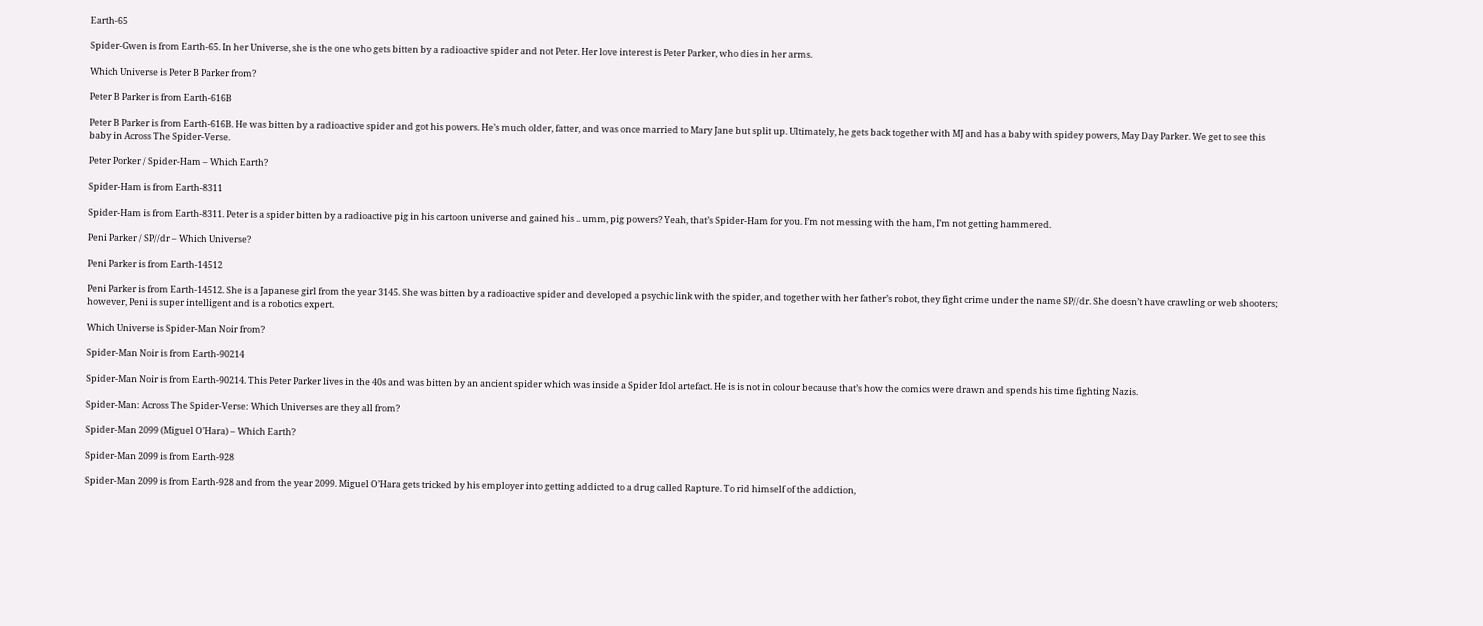Earth-65

Spider-Gwen is from Earth-65. In her Universe, she is the one who gets bitten by a radioactive spider and not Peter. Her love interest is Peter Parker, who dies in her arms.

Which Universe is Peter B Parker from?

Peter B Parker is from Earth-616B

Peter B Parker is from Earth-616B. He was bitten by a radioactive spider and got his powers. He’s much older, fatter, and was once married to Mary Jane but split up. Ultimately, he gets back together with MJ and has a baby with spidey powers, May Day Parker. We get to see this baby in Across The Spider-Verse.

Peter Porker / Spider-Ham – Which Earth?

Spider-Ham is from Earth-8311

Spider-Ham is from Earth-8311. Peter is a spider bitten by a radioactive pig in his cartoon universe and gained his .. umm, pig powers? Yeah, that’s Spider-Ham for you. I’m not messing with the ham, I’m not getting hammered.

Peni Parker / SP//dr – Which Universe?

Peni Parker is from Earth-14512

Peni Parker is from Earth-14512. She is a Japanese girl from the year 3145. She was bitten by a radioactive spider and developed a psychic link with the spider, and together with her father’s robot, they fight crime under the name SP//dr. She doesn’t have crawling or web shooters; however, Peni is super intelligent and is a robotics expert.

Which Universe is Spider-Man Noir from?

Spider-Man Noir is from Earth-90214

Spider-Man Noir is from Earth-90214. This Peter Parker lives in the 40s and was bitten by an ancient spider which was inside a Spider Idol artefact. He is is not in colour because that’s how the comics were drawn and spends his time fighting Nazis.

Spider-Man: Across The Spider-Verse: Which Universes are they all from?

Spider-Man 2099 (Miguel O’Hara) – Which Earth?

Spider-Man 2099 is from Earth-928

Spider-Man 2099 is from Earth-928 and from the year 2099. Miguel O’Hara gets tricked by his employer into getting addicted to a drug called Rapture. To rid himself of the addiction,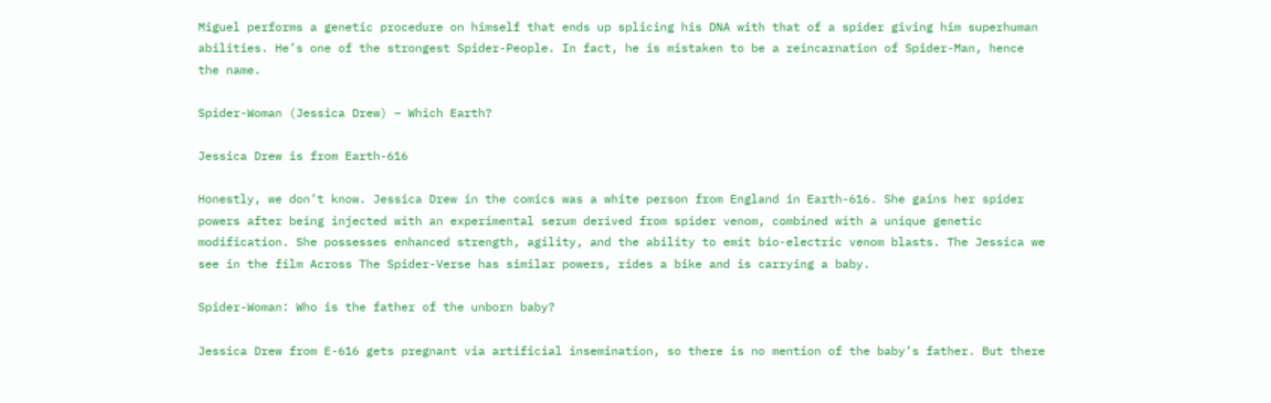Miguel performs a genetic procedure on himself that ends up splicing his DNA with that of a spider giving him superhuman abilities. He’s one of the strongest Spider-People. In fact, he is mistaken to be a reincarnation of Spider-Man, hence the name.

Spider-Woman (Jessica Drew) – Which Earth?

Jessica Drew is from Earth-616

Honestly, we don’t know. Jessica Drew in the comics was a white person from England in Earth-616. She gains her spider powers after being injected with an experimental serum derived from spider venom, combined with a unique genetic modification. She possesses enhanced strength, agility, and the ability to emit bio-electric venom blasts. The Jessica we see in the film Across The Spider-Verse has similar powers, rides a bike and is carrying a baby.

Spider-Woman: Who is the father of the unborn baby?

Jessica Drew from E-616 gets pregnant via artificial insemination, so there is no mention of the baby’s father. But there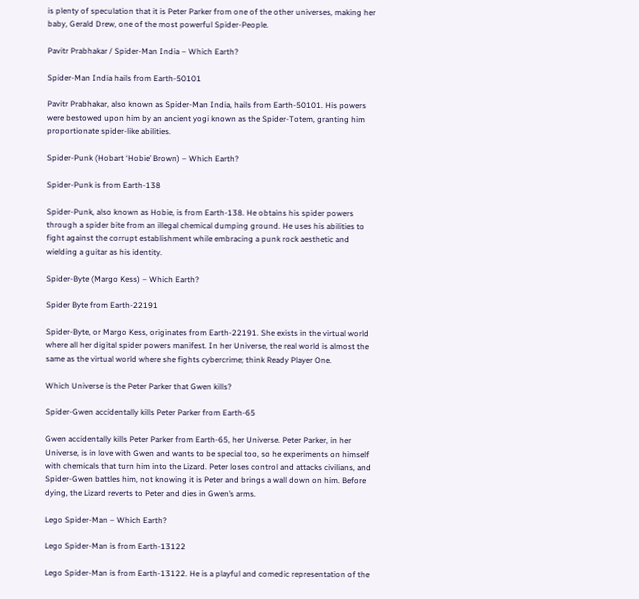is plenty of speculation that it is Peter Parker from one of the other universes, making her baby, Gerald Drew, one of the most powerful Spider-People.

Pavitr Prabhakar / Spider-Man India – Which Earth?

Spider-Man India hails from Earth-50101

Pavitr Prabhakar, also known as Spider-Man India, hails from Earth-50101. His powers were bestowed upon him by an ancient yogi known as the Spider-Totem, granting him proportionate spider-like abilities.

Spider-Punk (Hobart ‘Hobie’ Brown) – Which Earth?

Spider-Punk is from Earth-138

Spider-Punk, also known as Hobie, is from Earth-138. He obtains his spider powers through a spider bite from an illegal chemical dumping ground. He uses his abilities to fight against the corrupt establishment while embracing a punk rock aesthetic and wielding a guitar as his identity.

Spider-Byte (Margo Kess) – Which Earth?

Spider Byte from Earth-22191

Spider-Byte, or Margo Kess, originates from Earth-22191. She exists in the virtual world where all her digital spider powers manifest. In her Universe, the real world is almost the same as the virtual world where she fights cybercrime; think Ready Player One.

Which Universe is the Peter Parker that Gwen kills?

Spider-Gwen accidentally kills Peter Parker from Earth-65

Gwen accidentally kills Peter Parker from Earth-65, her Universe. Peter Parker, in her Universe, is in love with Gwen and wants to be special too, so he experiments on himself with chemicals that turn him into the Lizard. Peter loses control and attacks civilians, and Spider-Gwen battles him, not knowing it is Peter and brings a wall down on him. Before dying, the Lizard reverts to Peter and dies in Gwen’s arms.

Lego Spider-Man – Which Earth?

Lego Spider-Man is from Earth-13122

Lego Spider-Man is from Earth-13122. He is a playful and comedic representation of the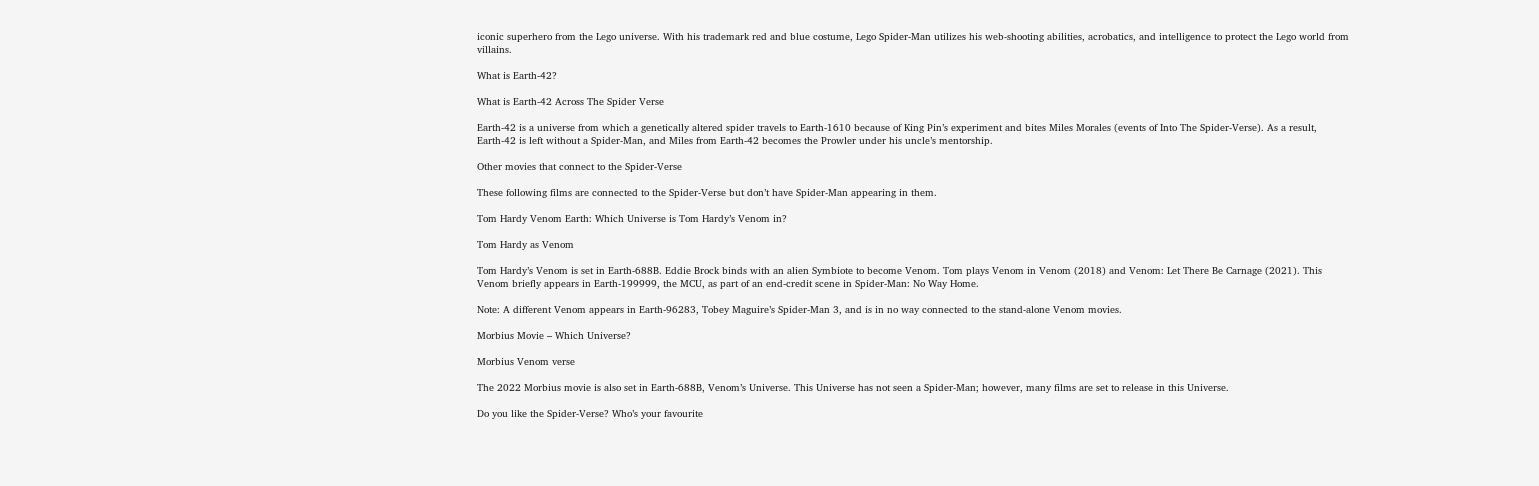iconic superhero from the Lego universe. With his trademark red and blue costume, Lego Spider-Man utilizes his web-shooting abilities, acrobatics, and intelligence to protect the Lego world from villains.

What is Earth-42?

What is Earth-42 Across The Spider Verse

Earth-42 is a universe from which a genetically altered spider travels to Earth-1610 because of King Pin’s experiment and bites Miles Morales (events of Into The Spider-Verse). As a result, Earth-42 is left without a Spider-Man, and Miles from Earth-42 becomes the Prowler under his uncle’s mentorship.

Other movies that connect to the Spider-Verse

These following films are connected to the Spider-Verse but don’t have Spider-Man appearing in them.

Tom Hardy Venom Earth: Which Universe is Tom Hardy’s Venom in?

Tom Hardy as Venom

Tom Hardy’s Venom is set in Earth-688B. Eddie Brock binds with an alien Symbiote to become Venom. Tom plays Venom in Venom (2018) and Venom: Let There Be Carnage (2021). This Venom briefly appears in Earth-199999, the MCU, as part of an end-credit scene in Spider-Man: No Way Home.

Note: A different Venom appears in Earth-96283, Tobey Maguire’s Spider-Man 3, and is in no way connected to the stand-alone Venom movies.

Morbius Movie – Which Universe?

Morbius Venom verse

The 2022 Morbius movie is also set in Earth-688B, Venom’s Universe. This Universe has not seen a Spider-Man; however, many films are set to release in this Universe.

Do you like the Spider-Verse? Who’s your favourite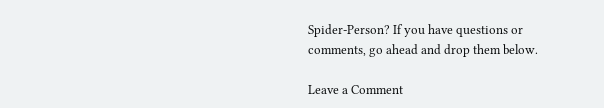Spider-Person? If you have questions or comments, go ahead and drop them below.

Leave a Comment